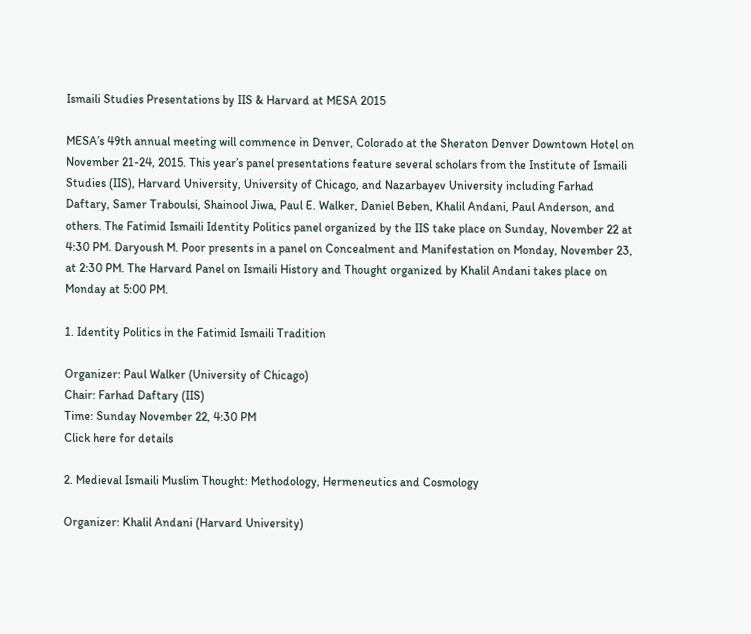Ismaili Studies Presentations by IIS & Harvard at MESA 2015

MESA’s 49th annual meeting will commence in Denver, Colorado at the Sheraton Denver Downtown Hotel on November 21-24, 2015. This year’s panel presentations feature several scholars from the Institute of Ismaili Studies (IIS), Harvard University, University of Chicago, and Nazarbayev University including Farhad Daftary, Samer Traboulsi, Shainool Jiwa, Paul E. Walker, Daniel Beben, Khalil Andani, Paul Anderson, and others. The Fatimid Ismaili Identity Politics panel organized by the IIS take place on Sunday, November 22 at 4:30 PM. Daryoush M. Poor presents in a panel on Concealment and Manifestation on Monday, November 23, at 2:30 PM. The Harvard Panel on Ismaili History and Thought organized by Khalil Andani takes place on Monday at 5:00 PM.

1. Identity Politics in the Fatimid Ismaili Tradition

Organizer: Paul Walker (University of Chicago)
Chair: Farhad Daftary (IIS)
Time: Sunday November 22, 4:30 PM
Click here for details

2. Medieval Ismaili Muslim Thought: Methodology, Hermeneutics and Cosmology

Organizer: Khalil Andani (Harvard University)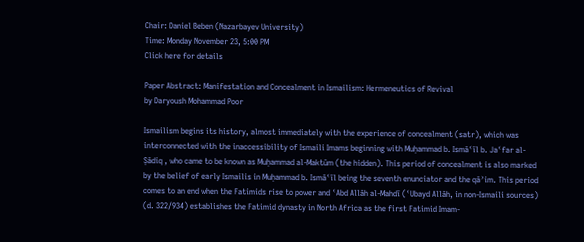Chair: Daniel Beben (Nazarbayev University)
Time: Monday November 23, 5:00 PM
Click here for details

Paper Abstract: Manifestation and Concealment in Ismailism: Hermeneutics of Revival
by Daryoush Mohammad Poor

Ismailism begins its history, almost immediately with the experience of concealment (satr), which was interconnected with the inaccessibility of Ismaili Imams beginning with Muḥammad b. Ismāʿīl b. Jaʿfar al-Ṣādiq , who came to be known as Muḥammad al-Maktūm (the hidden). This period of concealment is also marked by the belief of early Ismailis in Muḥammad b. Ismāʿīl being the seventh enunciator and the qāʾim. This period comes to an end when the Fatimids rise to power and ʿAbd Allāh al-Mahdī (ʿUbayd Allāh, in non-Ismaili sources) (d. 322/934) establishes the Fatimid dynasty in North Africa as the first Fatimid Imam-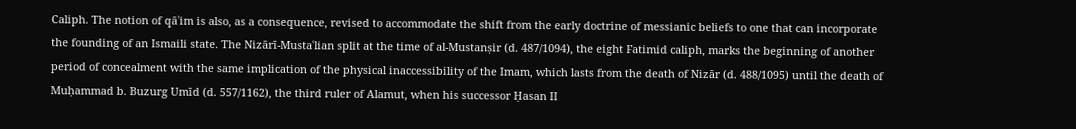Caliph. The notion of qāʾim is also, as a consequence, revised to accommodate the shift from the early doctrine of messianic beliefs to one that can incorporate the founding of an Ismaili state. The Nizārī-Mustaʿlian split at the time of al-Mustanṣir (d. 487/1094), the eight Fatimid caliph, marks the beginning of another period of concealment with the same implication of the physical inaccessibility of the Imam, which lasts from the death of Nizār (d. 488/1095) until the death of Muḥammad b. Buzurg Umīd (d. 557/1162), the third ruler of Alamut, when his successor Ḥasan II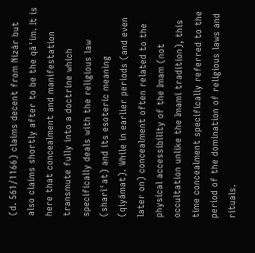(d. 561/1166) claims decent from Nizār but also claims shortly after to be the qāʾim. It is here that concealment and manifestation transmute fully into a doctrine which specifically deals with the religious law (sharīʿat) and its esoteric meaning (qiyāmat). While in earlier periods (and even later on) concealment often related to the physical accessibility of the Imam (not occultation unlike the Imamī tradition), this time concealment specifically referred to the period of the domination of religious laws and rituals.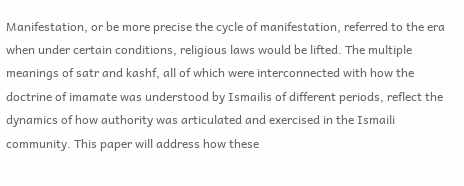Manifestation, or be more precise the cycle of manifestation, referred to the era when under certain conditions, religious laws would be lifted. The multiple meanings of satr and kashf, all of which were interconnected with how the doctrine of imamate was understood by Ismailis of different periods, reflect the dynamics of how authority was articulated and exercised in the Ismaili community. This paper will address how these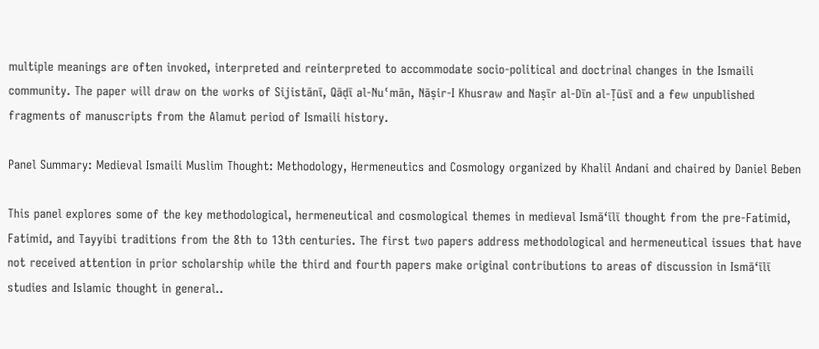multiple meanings are often invoked, interpreted and reinterpreted to accommodate socio-political and doctrinal changes in the Ismaili community. The paper will draw on the works of Sijistānī, Qāḍī al-Nuʿmān, Nāṣir-I Khusraw and Naṣīr al-Dīn al-Ṭūsī and a few unpublished fragments of manuscripts from the Alamut period of Ismaili history.

Panel Summary: Medieval Ismaili Muslim Thought: Methodology, Hermeneutics and Cosmology organized by Khalil Andani and chaired by Daniel Beben

This panel explores some of the key methodological, hermeneutical and cosmological themes in medieval Ismā‘īlī thought from the pre-Fatimid, Fatimid, and Tayyibi traditions from the 8th to 13th centuries. The first two papers address methodological and hermeneutical issues that have not received attention in prior scholarship while the third and fourth papers make original contributions to areas of discussion in Ismā‘īlī studies and Islamic thought in general..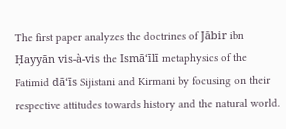The first paper analyzes the doctrines of Jābir ibn Ḥayyān vis-à-vis the Ismā‘īlī metaphysics of the Fatimid dā‘īs Sijistani and Kirmani by focusing on their respective attitudes towards history and the natural world.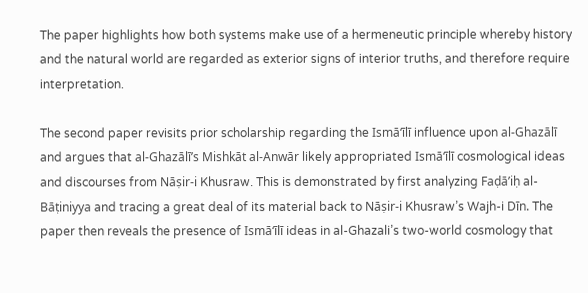The paper highlights how both systems make use of a hermeneutic principle whereby history and the natural world are regarded as exterior signs of interior truths, and therefore require interpretation.

The second paper revisits prior scholarship regarding the Ismā‘īlī influence upon al-Ghazālī and argues that al-Ghazālī’s Mishkāt al-Anwār likely appropriated Ismā‘īlī cosmological ideas and discourses from Nāṣir-i Khusraw. This is demonstrated by first analyzing Faḍā’iḥ al-Bāṭiniyya and tracing a great deal of its material back to Nāṣir-i Khusraw’s Wajh-i Dīn. The paper then reveals the presence of Ismā‘īlī ideas in al-Ghazali’s two-world cosmology that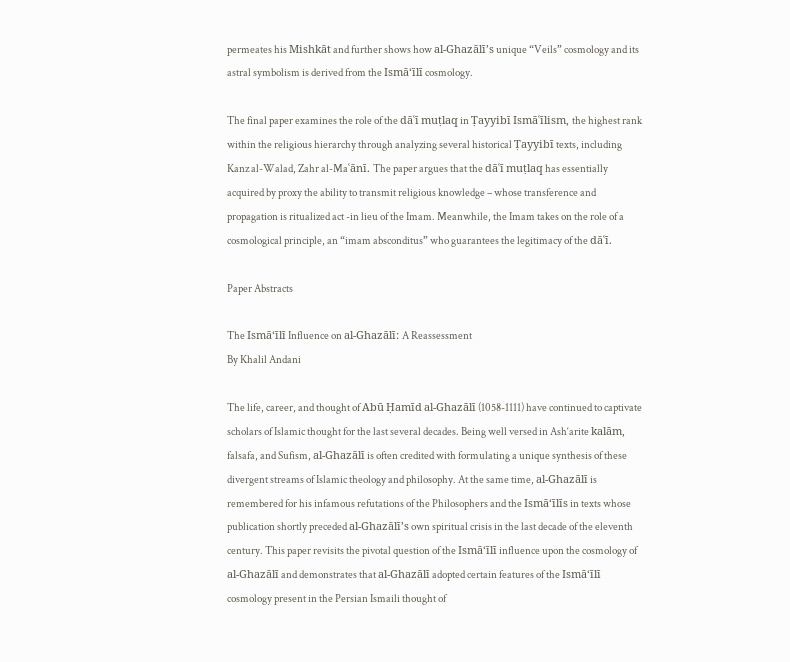permeates his Mishkāt and further shows how al-Ghazālī’s unique “Veils” cosmology and its astral symbolism is derived from the Ismā‘īlī cosmology.

The final paper examines the role of the dāʿī muṭlaq in Ṭayyibī Ismāʿīlism, the highest rank within the religious hierarchy through analyzing several historical Ṭayyibī texts, including Kanz al-Walad, Zahr al-Maʿānī. The paper argues that the dāʿī muṭlaq has essentially acquired by proxy the ability to transmit religious knowledge – whose transference and propagation is ritualized act -in lieu of the Imam. Meanwhile, the Imam takes on the role of a cosmological principle, an “imam absconditus” who guarantees the legitimacy of the dāʿī.

Paper Abstracts

The Ismā‘īlī Influence on al-Ghazālī: A Reassessment
By Khalil Andani

The life, career, and thought of Abū Ḥamīd al-Ghazālī (1058-1111) have continued to captivate scholars of Islamic thought for the last several decades. Being well versed in Ash‘arite kalām, falsafa, and Sufism, al-Ghazālī is often credited with formulating a unique synthesis of these divergent streams of Islamic theology and philosophy. At the same time, al-Ghazālī is remembered for his infamous refutations of the Philosophers and the Ismā‘īlīs in texts whose publication shortly preceded al-Ghazālī’s own spiritual crisis in the last decade of the eleventh century. This paper revisits the pivotal question of the Ismā‘īlī influence upon the cosmology of al-Ghazālī and demonstrates that al-Ghazālī adopted certain features of the Ismā‘īlī cosmology present in the Persian Ismaili thought of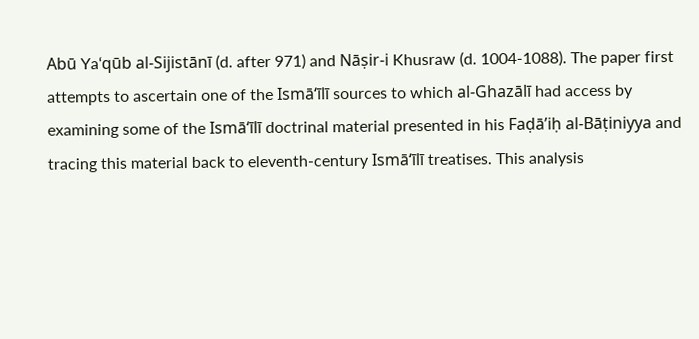Abū Ya‘qūb al-Sijistānī (d. after 971) and Nāṣir-i Khusraw (d. 1004-1088). The paper first attempts to ascertain one of the Ismā‘īlī sources to which al-Ghazālī had access by examining some of the Ismā‘īlī doctrinal material presented in his Faḍā’iḥ al-Bāṭiniyya and tracing this material back to eleventh-century Ismā‘īlī treatises. This analysis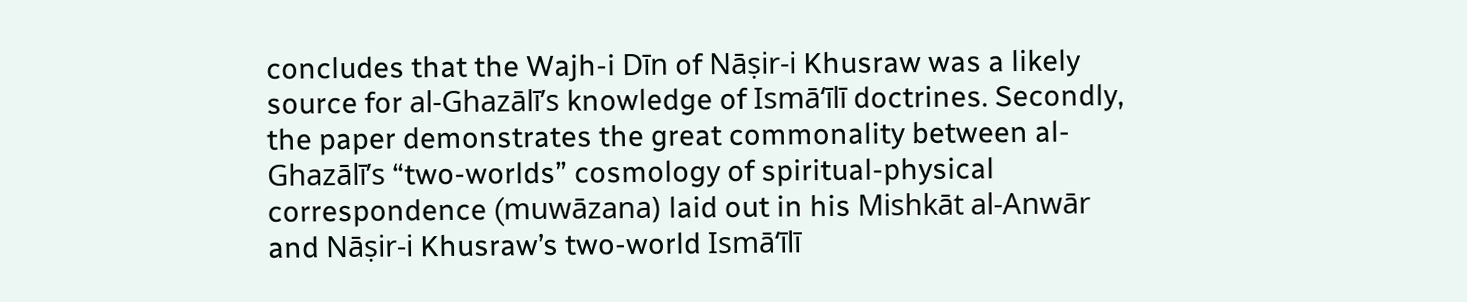concludes that the Wajh-i Dīn of Nāṣir-i Khusraw was a likely source for al-Ghazālī’s knowledge of Ismā‘īlī doctrines. Secondly, the paper demonstrates the great commonality between al-Ghazālī’s “two-worlds” cosmology of spiritual-physical correspondence (muwāzana) laid out in his Mishkāt al-Anwār and Nāṣir-i Khusraw’s two-world Ismā‘īlī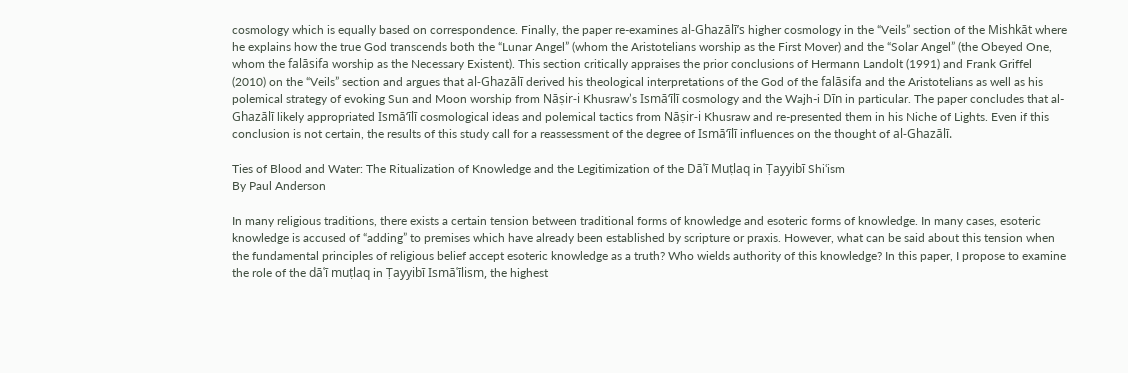cosmology which is equally based on correspondence. Finally, the paper re-examines al-Ghazālī’s higher cosmology in the “Veils” section of the Mishkāt where he explains how the true God transcends both the “Lunar Angel” (whom the Aristotelians worship as the First Mover) and the “Solar Angel” (the Obeyed One, whom the falāsifa worship as the Necessary Existent). This section critically appraises the prior conclusions of Hermann Landolt (1991) and Frank Griffel (2010) on the “Veils” section and argues that al-Ghazālī derived his theological interpretations of the God of the falāsifa and the Aristotelians as well as his polemical strategy of evoking Sun and Moon worship from Nāṣir-i Khusraw’s Ismā‘īlī cosmology and the Wajh-i Dīn in particular. The paper concludes that al-Ghazālī likely appropriated Ismā‘īlī cosmological ideas and polemical tactics from Nāṣir-i Khusraw and re-presented them in his Niche of Lights. Even if this conclusion is not certain, the results of this study call for a reassessment of the degree of Ismā‘īlī influences on the thought of al-Ghazālī.

Ties of Blood and Water: The Ritualization of Knowledge and the Legitimization of the Dāʿī Muṭlaq in Ṭayyibī Shiʿism
By Paul Anderson

In many religious traditions, there exists a certain tension between traditional forms of knowledge and esoteric forms of knowledge. In many cases, esoteric knowledge is accused of “adding” to premises which have already been established by scripture or praxis. However, what can be said about this tension when the fundamental principles of religious belief accept esoteric knowledge as a truth? Who wields authority of this knowledge? In this paper, I propose to examine the role of the dāʿī muṭlaq in Ṭayyibī Ismāʿīlism, the highest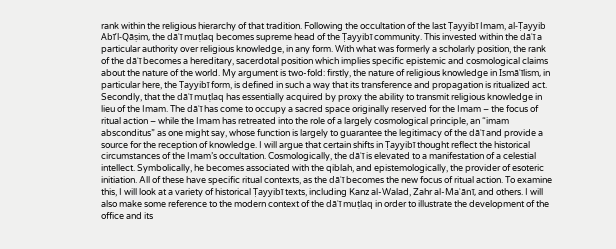rank within the religious hierarchy of that tradition. Following the occultation of the last Ṭayyibī Imam, al-Ṭayyib Abī’l-Qāṣim, the dāʿī muṭlaq becomes supreme head of the Ṭayyibī community. This invested within the dāʿī a particular authority over religious knowledge, in any form. With what was formerly a scholarly position, the rank of the dāʿī becomes a hereditary, sacerdotal position which implies specific epistemic and cosmological claims about the nature of the world. My argument is two-fold: firstly, the nature of religious knowledge in Ismāʿīlism, in particular here, the Ṭayyibī form, is defined in such a way that its transference and propagation is ritualized act. Secondly, that the dāʿī muṭlaq has essentially acquired by proxy the ability to transmit religious knowledge in lieu of the Imam. The dāʿī has come to occupy a sacred space originally reserved for the Imam – the focus of ritual action – while the Imam has retreated into the role of a largely cosmological principle, an “imam absconditus” as one might say, whose function is largely to guarantee the legitimacy of the dāʿī and provide a source for the reception of knowledge. I will argue that certain shifts in Ṭayyibī thought reflect the historical circumstances of the Imam’s occultation. Cosmologically, the dāʿī is elevated to a manifestation of a celestial intellect. Symbolically, he becomes associated with the qiblah, and epistemologically, the provider of esoteric initiation. All of these have specific ritual contexts, as the dāʿī becomes the new focus of ritual action. To examine this, I will look at a variety of historical Ṭayyibī texts, including Kanz al-Walad, Zahr al-Maʿānī, and others. I will also make some reference to the modern context of the dāʿī muṭlaq in order to illustrate the development of the office and its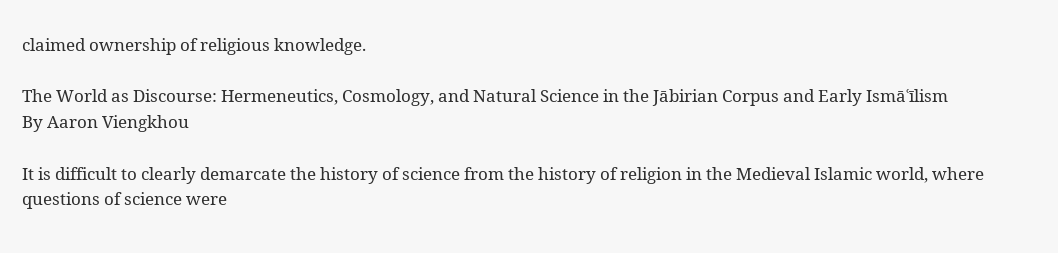claimed ownership of religious knowledge.

The World as Discourse: Hermeneutics, Cosmology, and Natural Science in the Jābirian Corpus and Early Ismāʿīlism
By Aaron Viengkhou

It is difficult to clearly demarcate the history of science from the history of religion in the Medieval Islamic world, where questions of science were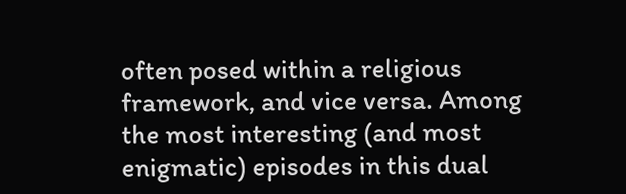often posed within a religious framework, and vice versa. Among the most interesting (and most enigmatic) episodes in this dual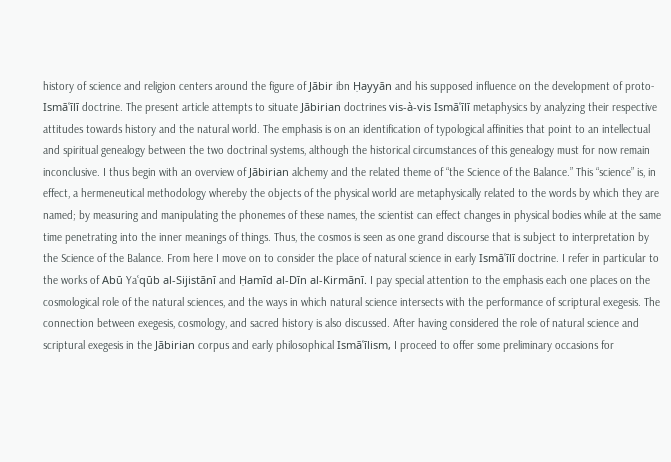history of science and religion centers around the figure of Jābir ibn Ḥayyān and his supposed influence on the development of proto-Ismāʿīlī doctrine. The present article attempts to situate Jābirian doctrines vis-à-vis Ismāʿīlī metaphysics by analyzing their respective attitudes towards history and the natural world. The emphasis is on an identification of typological affinities that point to an intellectual and spiritual genealogy between the two doctrinal systems, although the historical circumstances of this genealogy must for now remain inconclusive. I thus begin with an overview of Jābirian alchemy and the related theme of “the Science of the Balance.” This “science” is, in effect, a hermeneutical methodology whereby the objects of the physical world are metaphysically related to the words by which they are named; by measuring and manipulating the phonemes of these names, the scientist can effect changes in physical bodies while at the same time penetrating into the inner meanings of things. Thus, the cosmos is seen as one grand discourse that is subject to interpretation by the Science of the Balance. From here I move on to consider the place of natural science in early Ismāʿīlī doctrine. I refer in particular to the works of Abū Yaʿqūb al-Sijistānī and Ḥamīd al-Dīn al-Kirmānī. I pay special attention to the emphasis each one places on the cosmological role of the natural sciences, and the ways in which natural science intersects with the performance of scriptural exegesis. The connection between exegesis, cosmology, and sacred history is also discussed. After having considered the role of natural science and scriptural exegesis in the Jābirian corpus and early philosophical Ismāʿīlism, I proceed to offer some preliminary occasions for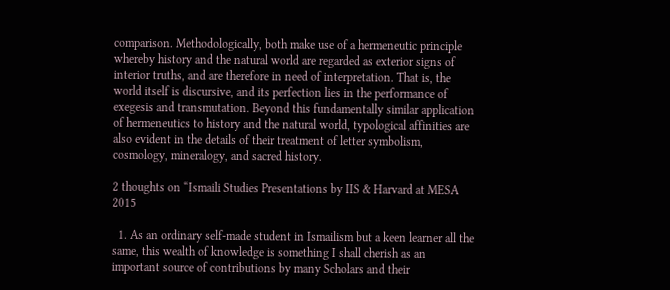comparison. Methodologically, both make use of a hermeneutic principle whereby history and the natural world are regarded as exterior signs of interior truths, and are therefore in need of interpretation. That is, the world itself is discursive, and its perfection lies in the performance of exegesis and transmutation. Beyond this fundamentally similar application of hermeneutics to history and the natural world, typological affinities are also evident in the details of their treatment of letter symbolism, cosmology, mineralogy, and sacred history.

2 thoughts on “Ismaili Studies Presentations by IIS & Harvard at MESA 2015

  1. As an ordinary self-made student in Ismailism but a keen learner all the same, this wealth of knowledge is something I shall cherish as an important source of contributions by many Scholars and their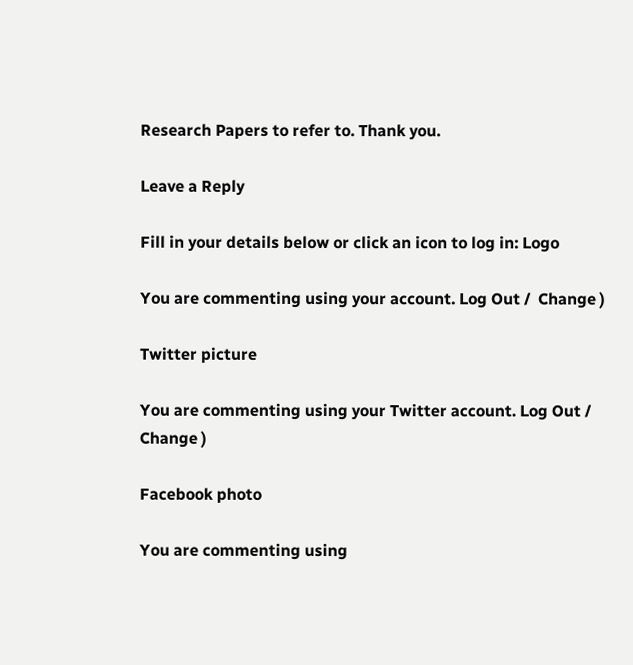Research Papers to refer to. Thank you.

Leave a Reply

Fill in your details below or click an icon to log in: Logo

You are commenting using your account. Log Out /  Change )

Twitter picture

You are commenting using your Twitter account. Log Out /  Change )

Facebook photo

You are commenting using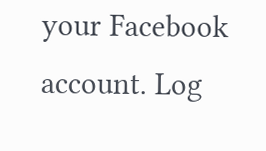your Facebook account. Log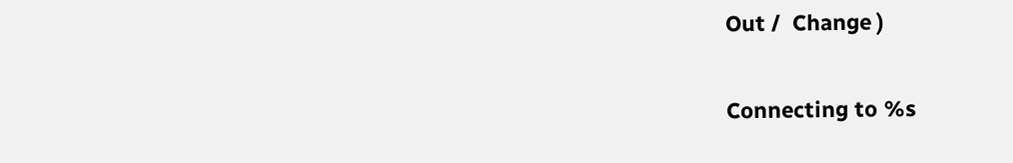Out /  Change )

Connecting to %s